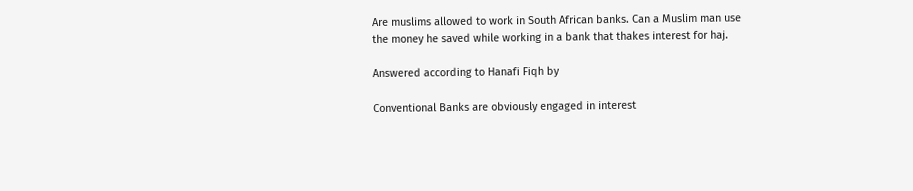Are muslims allowed to work in South African banks. Can a Muslim man use the money he saved while working in a bank that thakes interest for haj.

Answered according to Hanafi Fiqh by

Conventional Banks are obviously engaged in interest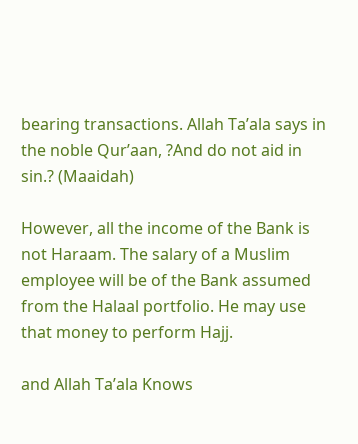bearing transactions. Allah Ta’ala says in the noble Qur’aan, ?And do not aid in sin.? (Maaidah)

However, all the income of the Bank is not Haraam. The salary of a Muslim employee will be of the Bank assumed from the Halaal portfolio. He may use that money to perform Hajj.

and Allah Ta’ala Knows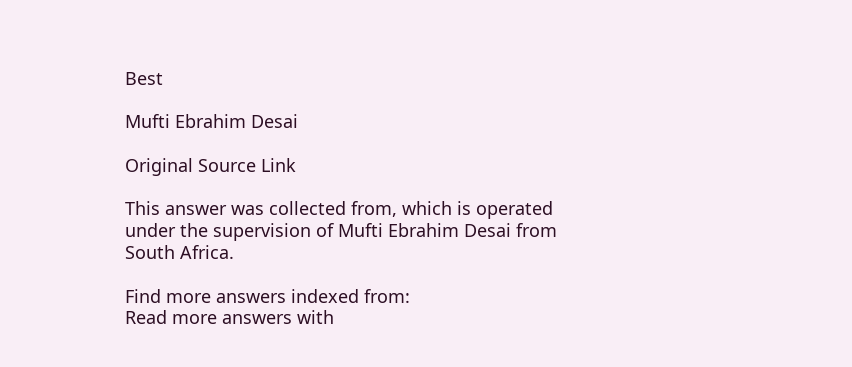Best

Mufti Ebrahim Desai

Original Source Link

This answer was collected from, which is operated under the supervision of Mufti Ebrahim Desai from South Africa.

Find more answers indexed from:
Read more answers with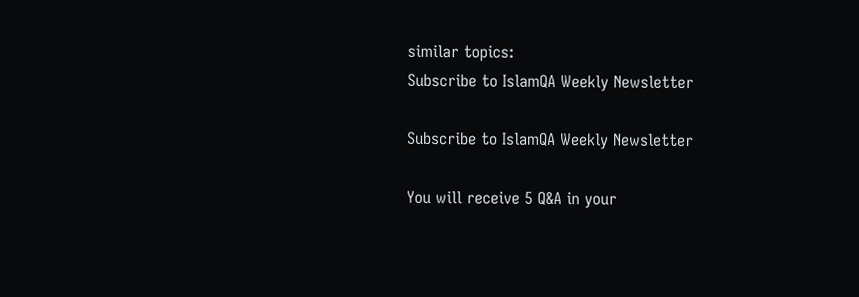similar topics:
Subscribe to IslamQA Weekly Newsletter

Subscribe to IslamQA Weekly Newsletter

You will receive 5 Q&A in your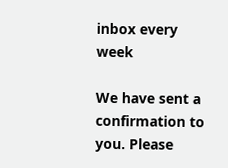inbox every week

We have sent a confirmation to you. Please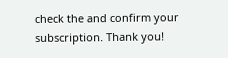check the and confirm your subscription. Thank you!